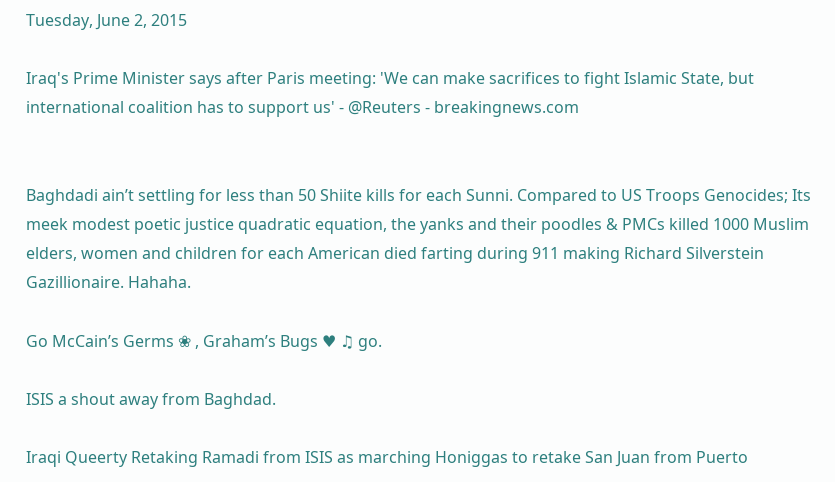Tuesday, June 2, 2015

Iraq's Prime Minister says after Paris meeting: 'We can make sacrifices to fight Islamic State, but international coalition has to support us' - @Reuters - breakingnews.com


Baghdadi ain’t settling for less than 50 Shiite kills for each Sunni. Compared to US Troops Genocides; Its meek modest poetic justice quadratic equation, the yanks and their poodles & PMCs killed 1000 Muslim elders, women and children for each American died farting during 911 making Richard Silverstein Gazillionaire. Hahaha.

Go McCain’s Germs ❀ , Graham’s Bugs ♥ ♫ go.

ISIS a shout away from Baghdad.

Iraqi Queerty Retaking Ramadi from ISIS as marching Honiggas to retake San Juan from Puerto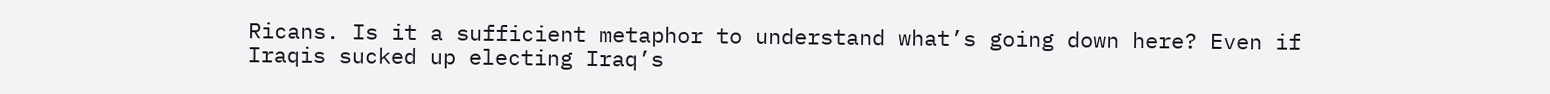Ricans. Is it a sufficient metaphor to understand what’s going down here? Even if Iraqis sucked up electing Iraq’s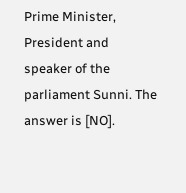Prime Minister, President and speaker of the parliament Sunni. The answer is [NO].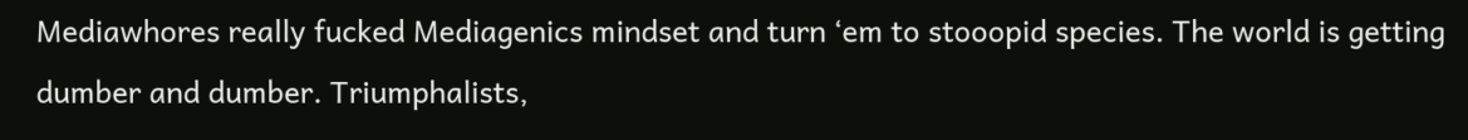Mediawhores really fucked Mediagenics mindset and turn ‘em to stooopid species. The world is getting dumber and dumber. Triumphalists,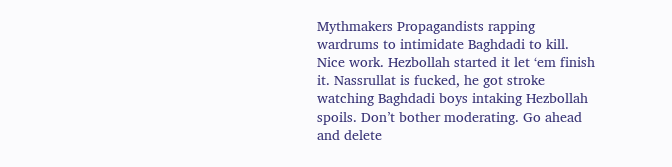Mythmakers Propagandists rapping wardrums to intimidate Baghdadi to kill. Nice work. Hezbollah started it let ‘em finish it. Nassrullat is fucked, he got stroke watching Baghdadi boys intaking Hezbollah spoils. Don’t bother moderating. Go ahead and delete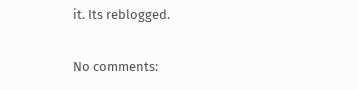it. Its reblogged.

No comments: